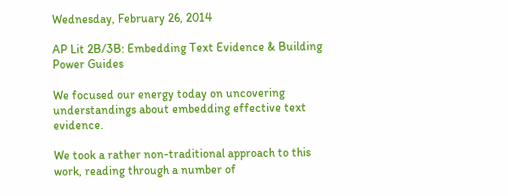Wednesday, February 26, 2014

AP Lit 2B/3B: Embedding Text Evidence & Building Power Guides

We focused our energy today on uncovering understandings about embedding effective text evidence.

We took a rather non-traditional approach to this work, reading through a number of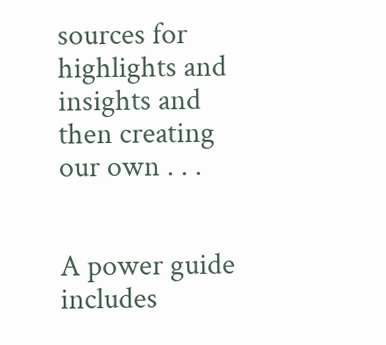sources for highlights and insights and then creating our own . . .


A power guide includes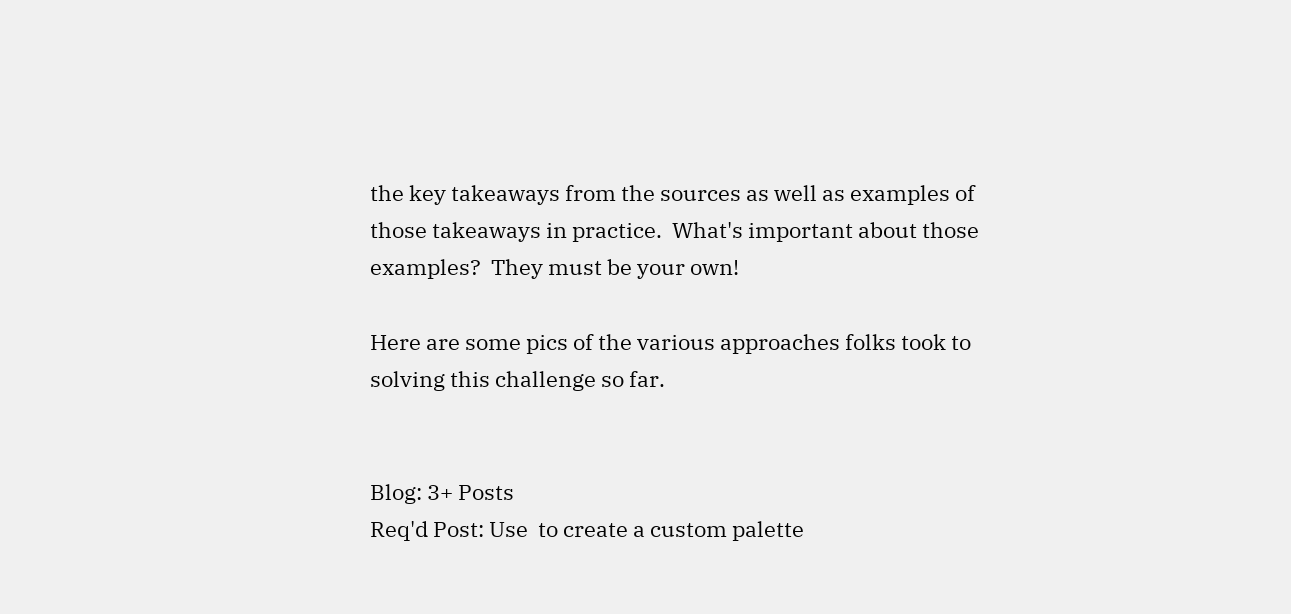the key takeaways from the sources as well as examples of those takeaways in practice.  What's important about those examples?  They must be your own!

Here are some pics of the various approaches folks took to solving this challenge so far.


Blog: 3+ Posts
Req'd Post: Use  to create a custom palette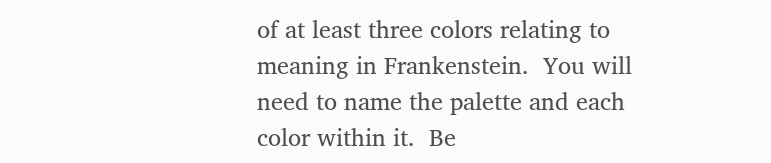of at least three colors relating to meaning in Frankenstein.  You will need to name the palette and each color within it.  Be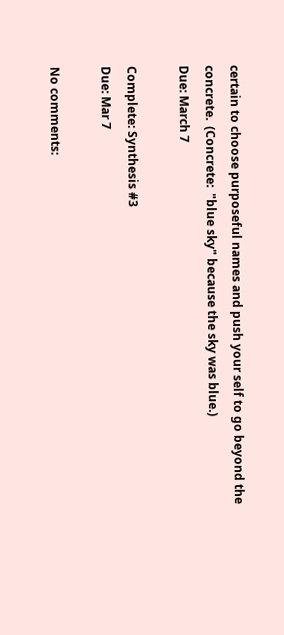certain to choose purposeful names and push your self to go beyond the concrete.  (Concrete:  "blue sky" because the sky was blue.)
Due: March 7

Complete: Synthesis #3
Due: Mar 7

No comments: